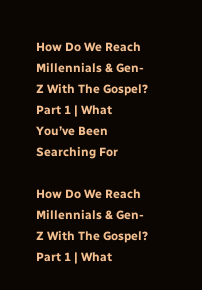How Do We Reach Millennials & Gen-Z With The Gospel? Part 1 | What You’ve Been Searching For

How Do We Reach Millennials & Gen-Z With The Gospel? Part 1 | What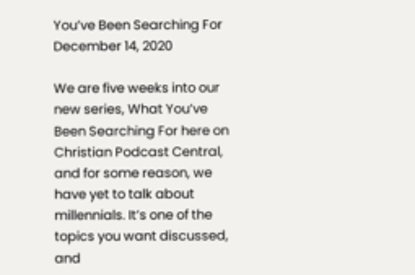You’ve Been Searching For December 14, 2020

We are five weeks into our new series, What You’ve Been Searching For here on Christian Podcast Central, and for some reason, we have yet to talk about millennials. It’s one of the topics you want discussed, and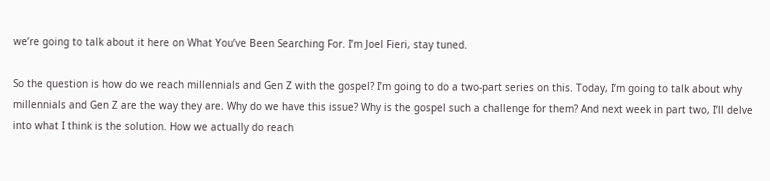we’re going to talk about it here on What You’ve Been Searching For. I’m Joel Fieri, stay tuned.

So the question is how do we reach millennials and Gen Z with the gospel? I’m going to do a two-part series on this. Today, I’m going to talk about why millennials and Gen Z are the way they are. Why do we have this issue? Why is the gospel such a challenge for them? And next week in part two, I’ll delve into what I think is the solution. How we actually do reach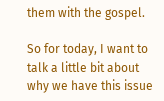them with the gospel.

So for today, I want to talk a little bit about why we have this issue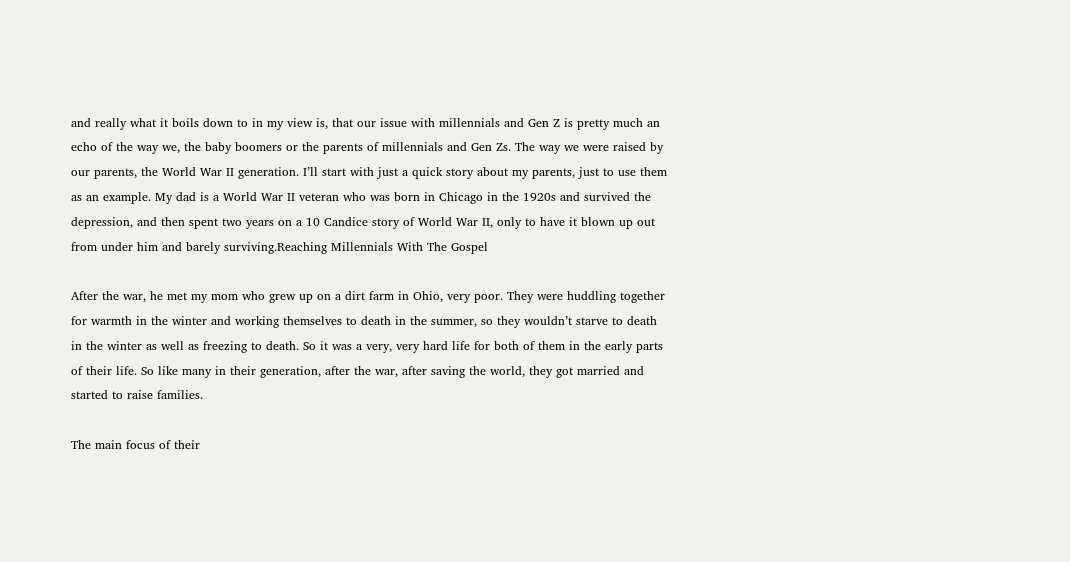and really what it boils down to in my view is, that our issue with millennials and Gen Z is pretty much an echo of the way we, the baby boomers or the parents of millennials and Gen Zs. The way we were raised by our parents, the World War II generation. I’ll start with just a quick story about my parents, just to use them as an example. My dad is a World War II veteran who was born in Chicago in the 1920s and survived the depression, and then spent two years on a 10 Candice story of World War II, only to have it blown up out from under him and barely surviving.Reaching Millennials With The Gospel

After the war, he met my mom who grew up on a dirt farm in Ohio, very poor. They were huddling together for warmth in the winter and working themselves to death in the summer, so they wouldn’t starve to death in the winter as well as freezing to death. So it was a very, very hard life for both of them in the early parts of their life. So like many in their generation, after the war, after saving the world, they got married and started to raise families.

The main focus of their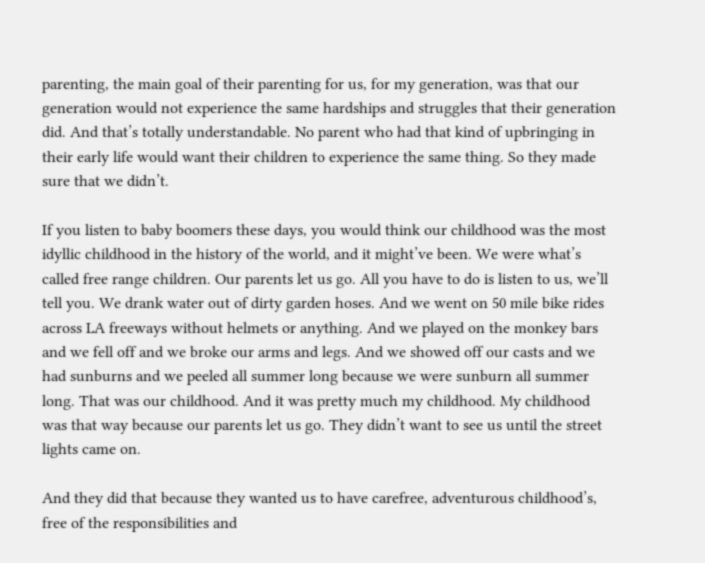parenting, the main goal of their parenting for us, for my generation, was that our generation would not experience the same hardships and struggles that their generation did. And that’s totally understandable. No parent who had that kind of upbringing in their early life would want their children to experience the same thing. So they made sure that we didn’t.

If you listen to baby boomers these days, you would think our childhood was the most idyllic childhood in the history of the world, and it might’ve been. We were what’s called free range children. Our parents let us go. All you have to do is listen to us, we’ll tell you. We drank water out of dirty garden hoses. And we went on 50 mile bike rides across LA freeways without helmets or anything. And we played on the monkey bars and we fell off and we broke our arms and legs. And we showed off our casts and we had sunburns and we peeled all summer long because we were sunburn all summer long. That was our childhood. And it was pretty much my childhood. My childhood was that way because our parents let us go. They didn’t want to see us until the street lights came on.

And they did that because they wanted us to have carefree, adventurous childhood’s, free of the responsibilities and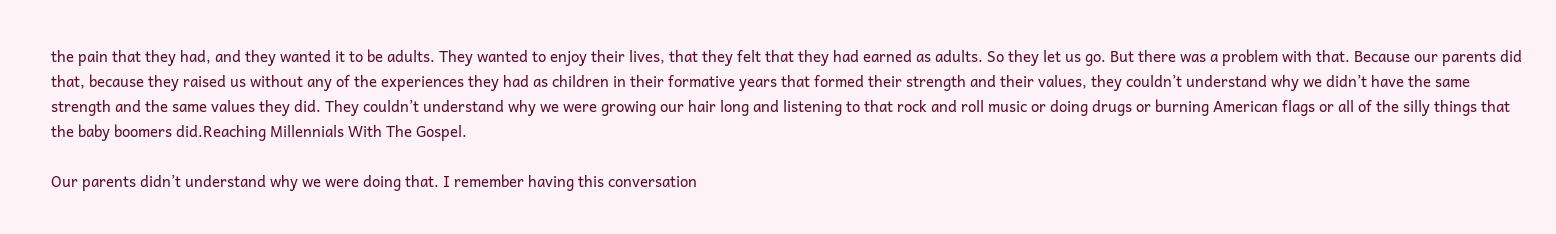the pain that they had, and they wanted it to be adults. They wanted to enjoy their lives, that they felt that they had earned as adults. So they let us go. But there was a problem with that. Because our parents did that, because they raised us without any of the experiences they had as children in their formative years that formed their strength and their values, they couldn’t understand why we didn’t have the same strength and the same values they did. They couldn’t understand why we were growing our hair long and listening to that rock and roll music or doing drugs or burning American flags or all of the silly things that the baby boomers did.Reaching Millennials With The Gospel.

Our parents didn’t understand why we were doing that. I remember having this conversation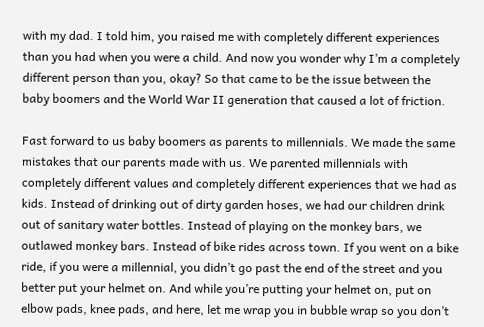with my dad. I told him, you raised me with completely different experiences than you had when you were a child. And now you wonder why I’m a completely different person than you, okay? So that came to be the issue between the baby boomers and the World War II generation that caused a lot of friction.

Fast forward to us baby boomers as parents to millennials. We made the same mistakes that our parents made with us. We parented millennials with completely different values and completely different experiences that we had as kids. Instead of drinking out of dirty garden hoses, we had our children drink out of sanitary water bottles. Instead of playing on the monkey bars, we outlawed monkey bars. Instead of bike rides across town. If you went on a bike ride, if you were a millennial, you didn’t go past the end of the street and you better put your helmet on. And while you’re putting your helmet on, put on elbow pads, knee pads, and here, let me wrap you in bubble wrap so you don’t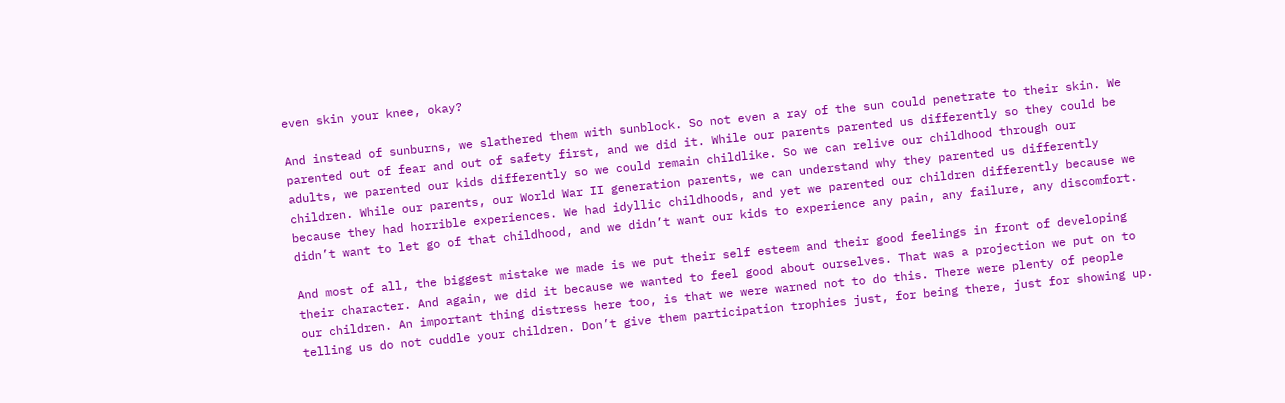even skin your knee, okay?

And instead of sunburns, we slathered them with sunblock. So not even a ray of the sun could penetrate to their skin. We parented out of fear and out of safety first, and we did it. While our parents parented us differently so they could be adults, we parented our kids differently so we could remain childlike. So we can relive our childhood through our children. While our parents, our World War II generation parents, we can understand why they parented us differently because they had horrible experiences. We had idyllic childhoods, and yet we parented our children differently because we didn’t want to let go of that childhood, and we didn’t want our kids to experience any pain, any failure, any discomfort.

And most of all, the biggest mistake we made is we put their self esteem and their good feelings in front of developing their character. And again, we did it because we wanted to feel good about ourselves. That was a projection we put on to our children. An important thing distress here too, is that we were warned not to do this. There were plenty of people telling us do not cuddle your children. Don’t give them participation trophies just, for being there, just for showing up.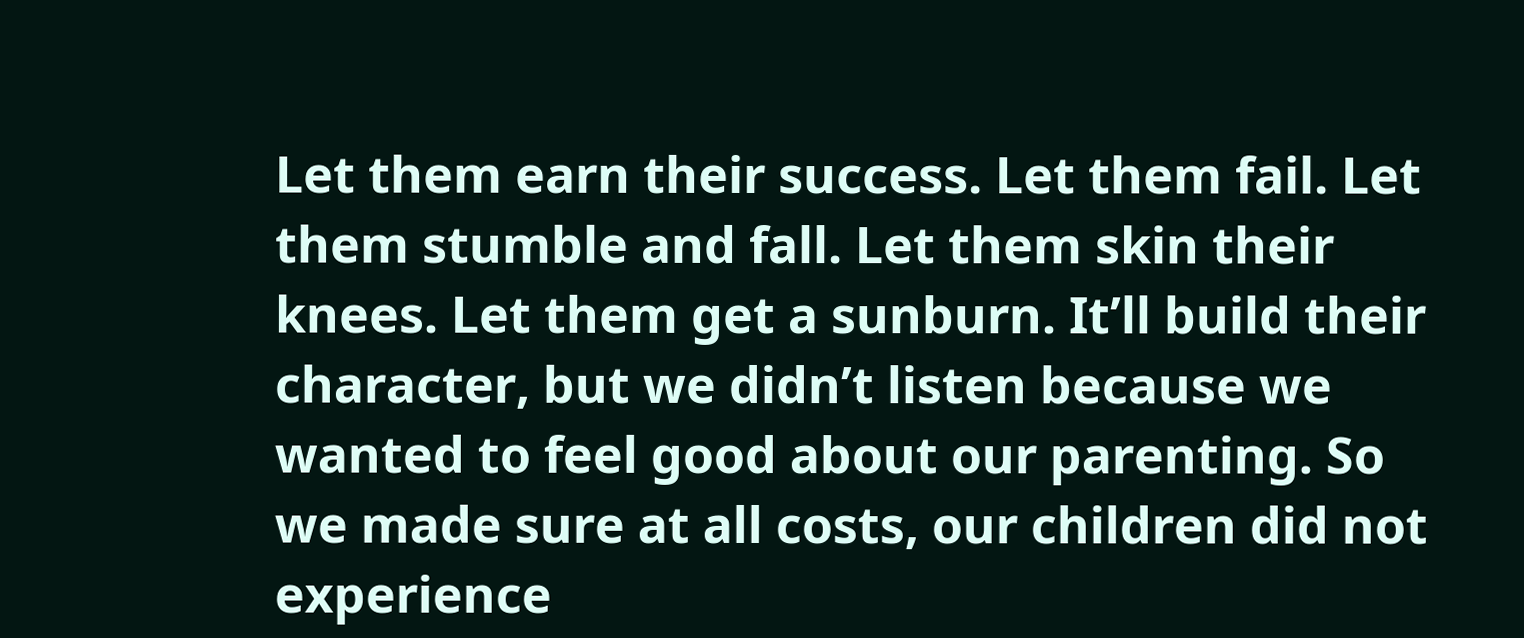Let them earn their success. Let them fail. Let them stumble and fall. Let them skin their knees. Let them get a sunburn. It’ll build their character, but we didn’t listen because we wanted to feel good about our parenting. So we made sure at all costs, our children did not experience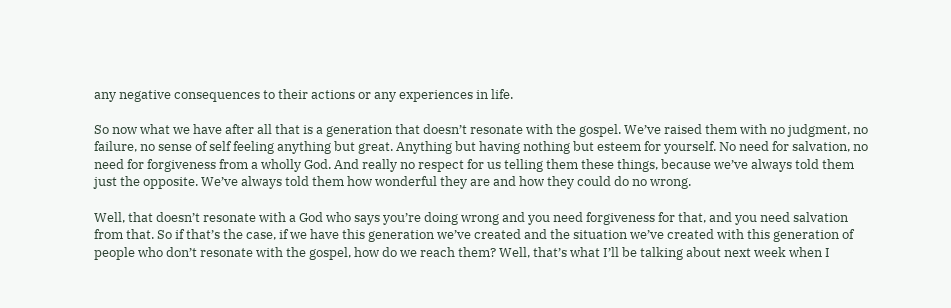any negative consequences to their actions or any experiences in life.

So now what we have after all that is a generation that doesn’t resonate with the gospel. We’ve raised them with no judgment, no failure, no sense of self feeling anything but great. Anything but having nothing but esteem for yourself. No need for salvation, no need for forgiveness from a wholly God. And really no respect for us telling them these things, because we’ve always told them just the opposite. We’ve always told them how wonderful they are and how they could do no wrong.

Well, that doesn’t resonate with a God who says you’re doing wrong and you need forgiveness for that, and you need salvation from that. So if that’s the case, if we have this generation we’ve created and the situation we’ve created with this generation of people who don’t resonate with the gospel, how do we reach them? Well, that’s what I’ll be talking about next week when I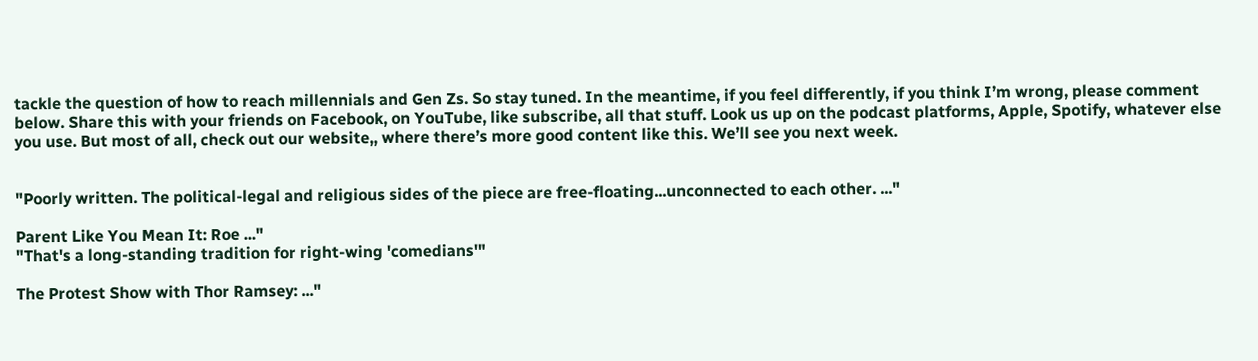tackle the question of how to reach millennials and Gen Zs. So stay tuned. In the meantime, if you feel differently, if you think I’m wrong, please comment below. Share this with your friends on Facebook, on YouTube, like subscribe, all that stuff. Look us up on the podcast platforms, Apple, Spotify, whatever else you use. But most of all, check out our website,, where there’s more good content like this. We’ll see you next week.


"Poorly written. The political-legal and religious sides of the piece are free-floating...unconnected to each other. ..."

Parent Like You Mean It: Roe ..."
"That's a long-standing tradition for right-wing 'comedians'"

The Protest Show with Thor Ramsey: ..."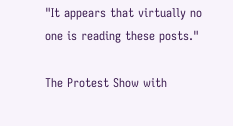"It appears that virtually no one is reading these posts."

The Protest Show with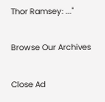Thor Ramsey: ..."

Browse Our Archives

Close Ad